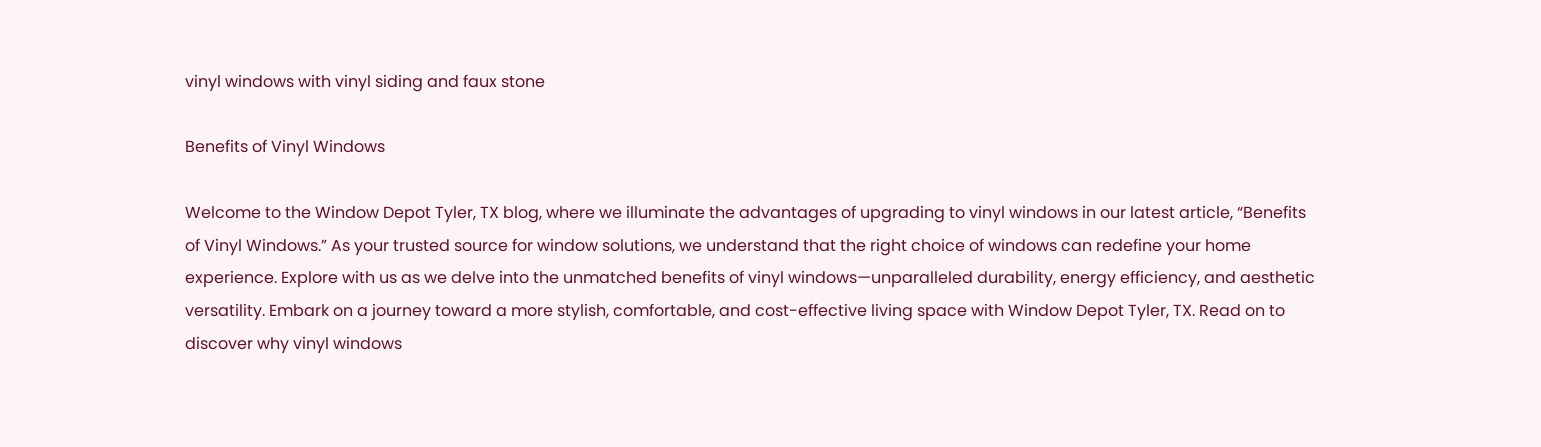vinyl windows with vinyl siding and faux stone

Benefits of Vinyl Windows

Welcome to the Window Depot Tyler, TX blog, where we illuminate the advantages of upgrading to vinyl windows in our latest article, “Benefits of Vinyl Windows.” As your trusted source for window solutions, we understand that the right choice of windows can redefine your home experience. Explore with us as we delve into the unmatched benefits of vinyl windows—unparalleled durability, energy efficiency, and aesthetic versatility. Embark on a journey toward a more stylish, comfortable, and cost-effective living space with Window Depot Tyler, TX. Read on to discover why vinyl windows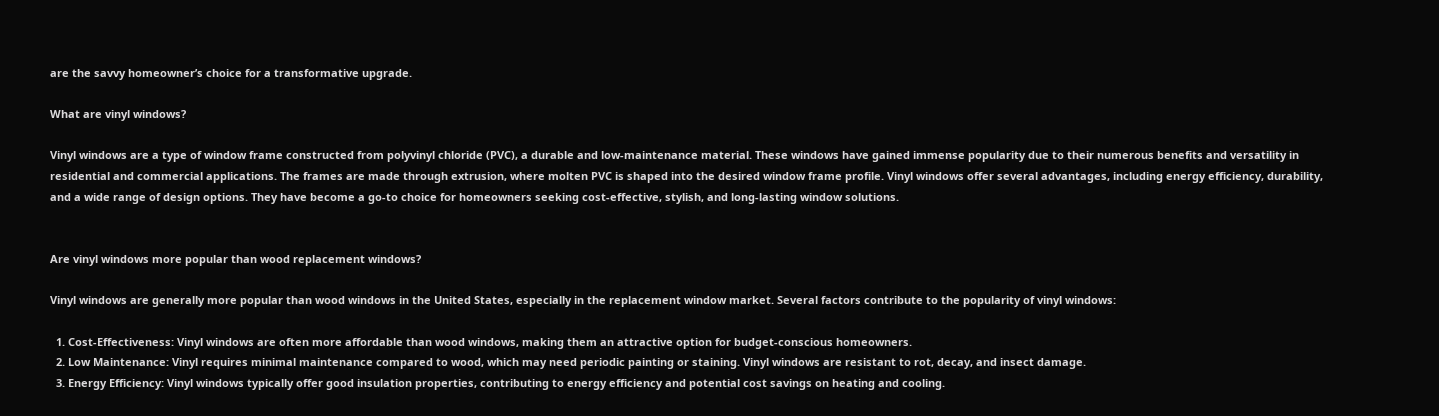are the savvy homeowner’s choice for a transformative upgrade.

What are vinyl windows?

Vinyl windows are a type of window frame constructed from polyvinyl chloride (PVC), a durable and low-maintenance material. These windows have gained immense popularity due to their numerous benefits and versatility in residential and commercial applications. The frames are made through extrusion, where molten PVC is shaped into the desired window frame profile. Vinyl windows offer several advantages, including energy efficiency, durability, and a wide range of design options. They have become a go-to choice for homeowners seeking cost-effective, stylish, and long-lasting window solutions.


Are vinyl windows more popular than wood replacement windows?

Vinyl windows are generally more popular than wood windows in the United States, especially in the replacement window market. Several factors contribute to the popularity of vinyl windows:

  1. Cost-Effectiveness: Vinyl windows are often more affordable than wood windows, making them an attractive option for budget-conscious homeowners.
  2. Low Maintenance: Vinyl requires minimal maintenance compared to wood, which may need periodic painting or staining. Vinyl windows are resistant to rot, decay, and insect damage.
  3. Energy Efficiency: Vinyl windows typically offer good insulation properties, contributing to energy efficiency and potential cost savings on heating and cooling.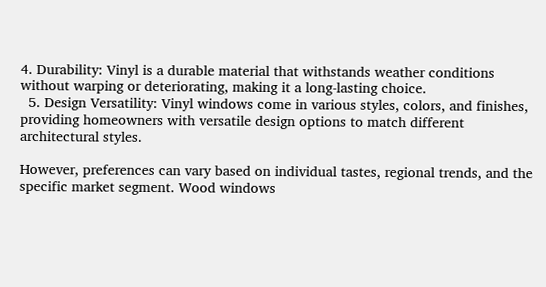4. Durability: Vinyl is a durable material that withstands weather conditions without warping or deteriorating, making it a long-lasting choice.
  5. Design Versatility: Vinyl windows come in various styles, colors, and finishes, providing homeowners with versatile design options to match different architectural styles.

However, preferences can vary based on individual tastes, regional trends, and the specific market segment. Wood windows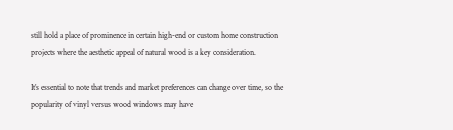still hold a place of prominence in certain high-end or custom home construction projects where the aesthetic appeal of natural wood is a key consideration.

It’s essential to note that trends and market preferences can change over time, so the popularity of vinyl versus wood windows may have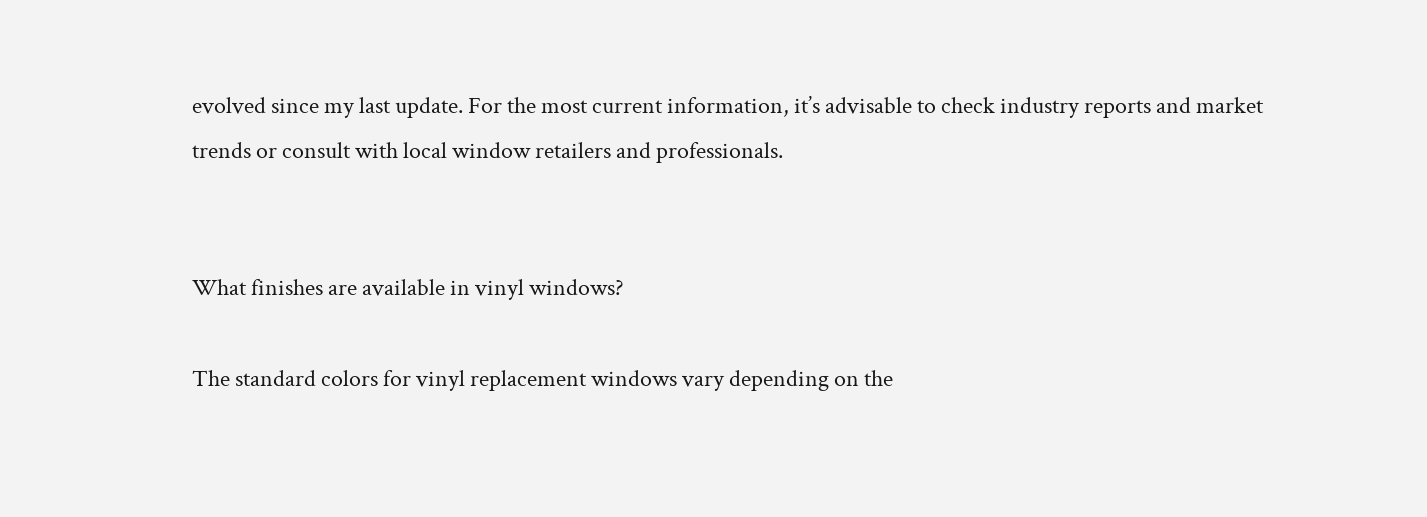evolved since my last update. For the most current information, it’s advisable to check industry reports and market trends or consult with local window retailers and professionals.


What finishes are available in vinyl windows?

The standard colors for vinyl replacement windows vary depending on the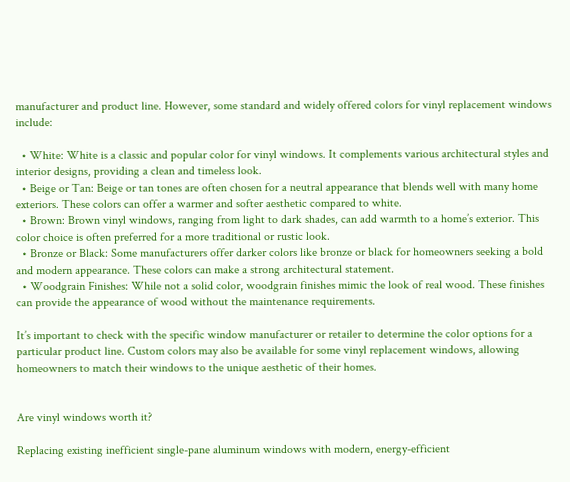manufacturer and product line. However, some standard and widely offered colors for vinyl replacement windows include:

  • White: White is a classic and popular color for vinyl windows. It complements various architectural styles and interior designs, providing a clean and timeless look.
  • Beige or Tan: Beige or tan tones are often chosen for a neutral appearance that blends well with many home exteriors. These colors can offer a warmer and softer aesthetic compared to white.
  • Brown: Brown vinyl windows, ranging from light to dark shades, can add warmth to a home’s exterior. This color choice is often preferred for a more traditional or rustic look.
  • Bronze or Black: Some manufacturers offer darker colors like bronze or black for homeowners seeking a bold and modern appearance. These colors can make a strong architectural statement.
  • Woodgrain Finishes: While not a solid color, woodgrain finishes mimic the look of real wood. These finishes can provide the appearance of wood without the maintenance requirements.

It’s important to check with the specific window manufacturer or retailer to determine the color options for a particular product line. Custom colors may also be available for some vinyl replacement windows, allowing homeowners to match their windows to the unique aesthetic of their homes.


Are vinyl windows worth it?

Replacing existing inefficient single-pane aluminum windows with modern, energy-efficient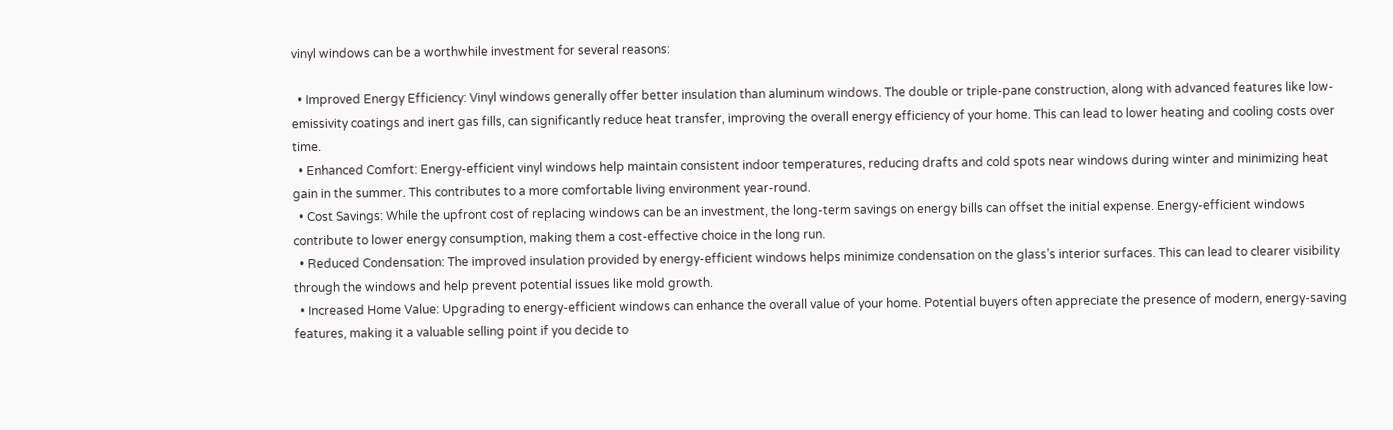vinyl windows can be a worthwhile investment for several reasons:

  • Improved Energy Efficiency: Vinyl windows generally offer better insulation than aluminum windows. The double or triple-pane construction, along with advanced features like low-emissivity coatings and inert gas fills, can significantly reduce heat transfer, improving the overall energy efficiency of your home. This can lead to lower heating and cooling costs over time.
  • Enhanced Comfort: Energy-efficient vinyl windows help maintain consistent indoor temperatures, reducing drafts and cold spots near windows during winter and minimizing heat gain in the summer. This contributes to a more comfortable living environment year-round.
  • Cost Savings: While the upfront cost of replacing windows can be an investment, the long-term savings on energy bills can offset the initial expense. Energy-efficient windows contribute to lower energy consumption, making them a cost-effective choice in the long run.
  • Reduced Condensation: The improved insulation provided by energy-efficient windows helps minimize condensation on the glass’s interior surfaces. This can lead to clearer visibility through the windows and help prevent potential issues like mold growth.
  • Increased Home Value: Upgrading to energy-efficient windows can enhance the overall value of your home. Potential buyers often appreciate the presence of modern, energy-saving features, making it a valuable selling point if you decide to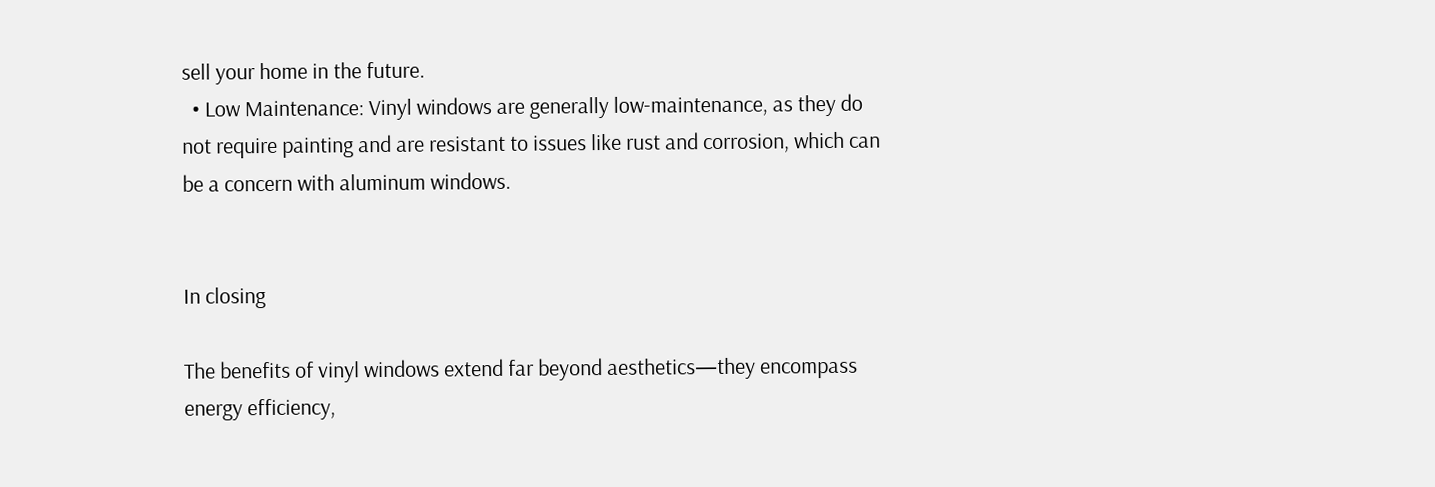sell your home in the future.
  • Low Maintenance: Vinyl windows are generally low-maintenance, as they do not require painting and are resistant to issues like rust and corrosion, which can be a concern with aluminum windows.


In closing

The benefits of vinyl windows extend far beyond aesthetics—they encompass energy efficiency,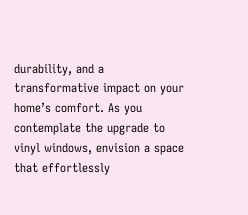durability, and a transformative impact on your home’s comfort. As you contemplate the upgrade to vinyl windows, envision a space that effortlessly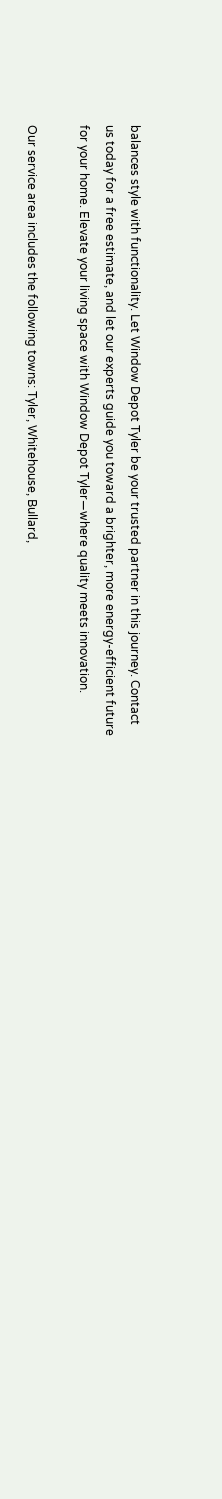balances style with functionality. Let Window Depot Tyler be your trusted partner in this journey. Contact us today for a free estimate, and let our experts guide you toward a brighter, more energy-efficient future for your home. Elevate your living space with Window Depot Tyler—where quality meets innovation.

Our service area includes the following towns: Tyler, Whitehouse, Bullard,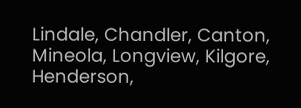Lindale, Chandler, Canton, Mineola, Longview, Kilgore, Henderson,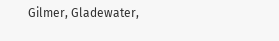Gilmer, Gladewater,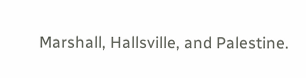Marshall, Hallsville, and Palestine.